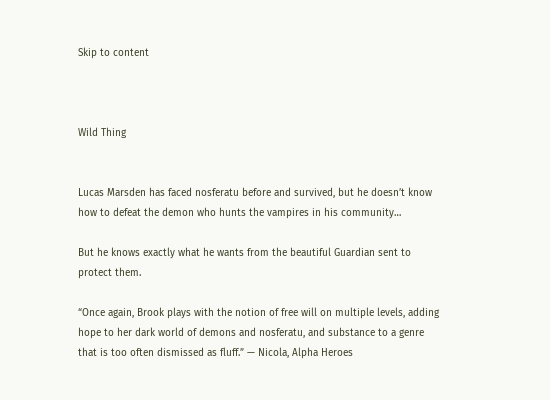Skip to content



Wild Thing


Lucas Marsden has faced nosferatu before and survived, but he doesn’t know how to defeat the demon who hunts the vampires in his community…

But he knows exactly what he wants from the beautiful Guardian sent to protect them.

“Once again, Brook plays with the notion of free will on multiple levels, adding hope to her dark world of demons and nosferatu, and substance to a genre that is too often dismissed as fluff.” — Nicola, Alpha Heroes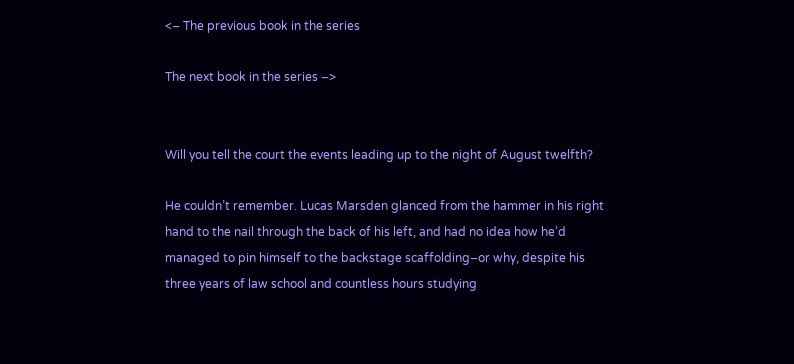<– The previous book in the series

The next book in the series –>


Will you tell the court the events leading up to the night of August twelfth?

He couldn’t remember. Lucas Marsden glanced from the hammer in his right hand to the nail through the back of his left, and had no idea how he’d managed to pin himself to the backstage scaffolding–or why, despite his three years of law school and countless hours studying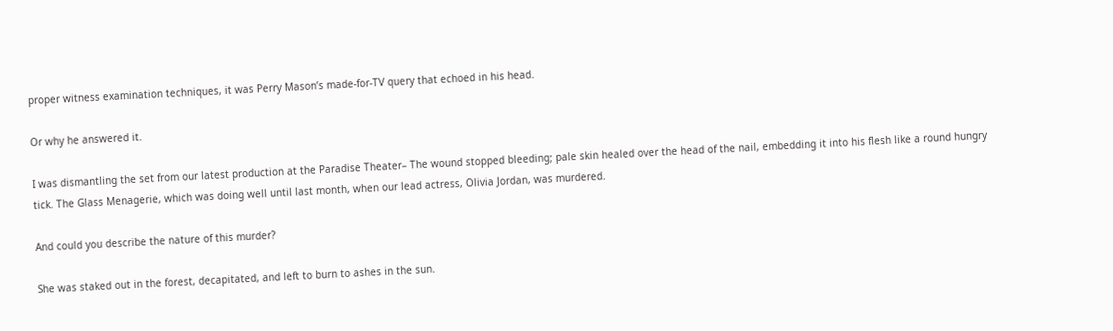proper witness examination techniques, it was Perry Mason’s made-for-TV query that echoed in his head.

Or why he answered it.

I was dismantling the set from our latest production at the Paradise Theater– The wound stopped bleeding; pale skin healed over the head of the nail, embedding it into his flesh like a round hungry tick. The Glass Menagerie, which was doing well until last month, when our lead actress, Olivia Jordan, was murdered.

And could you describe the nature of this murder?

She was staked out in the forest, decapitated, and left to burn to ashes in the sun.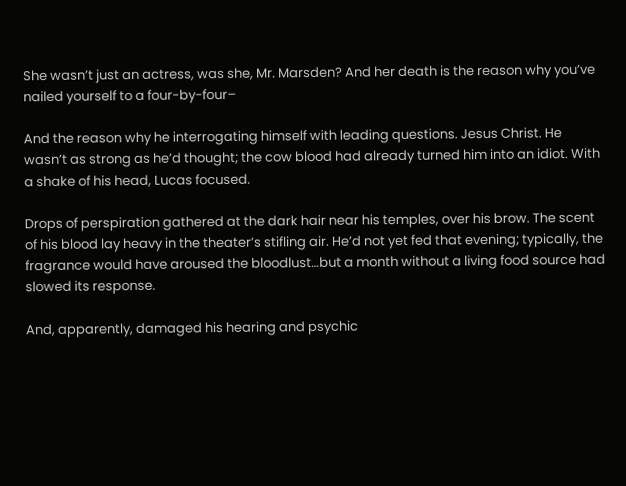She wasn’t just an actress, was she, Mr. Marsden? And her death is the reason why you’ve nailed yourself to a four-by-four–

And the reason why he interrogating himself with leading questions. Jesus Christ. He wasn’t as strong as he’d thought; the cow blood had already turned him into an idiot. With a shake of his head, Lucas focused.

Drops of perspiration gathered at the dark hair near his temples, over his brow. The scent of his blood lay heavy in the theater’s stifling air. He’d not yet fed that evening; typically, the fragrance would have aroused the bloodlust…but a month without a living food source had slowed its response.

And, apparently, damaged his hearing and psychic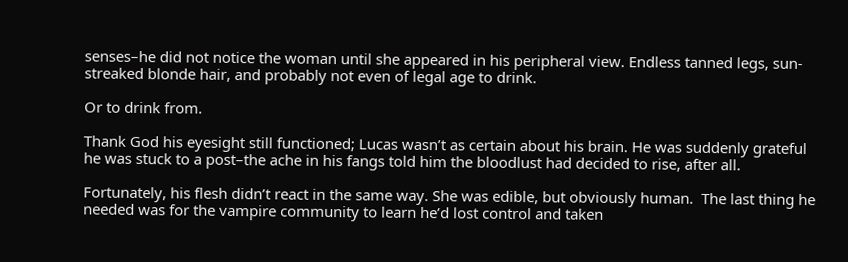senses–he did not notice the woman until she appeared in his peripheral view. Endless tanned legs, sun-streaked blonde hair, and probably not even of legal age to drink.

Or to drink from.

Thank God his eyesight still functioned; Lucas wasn’t as certain about his brain. He was suddenly grateful he was stuck to a post–the ache in his fangs told him the bloodlust had decided to rise, after all.

Fortunately, his flesh didn’t react in the same way. She was edible, but obviously human.  The last thing he needed was for the vampire community to learn he’d lost control and taken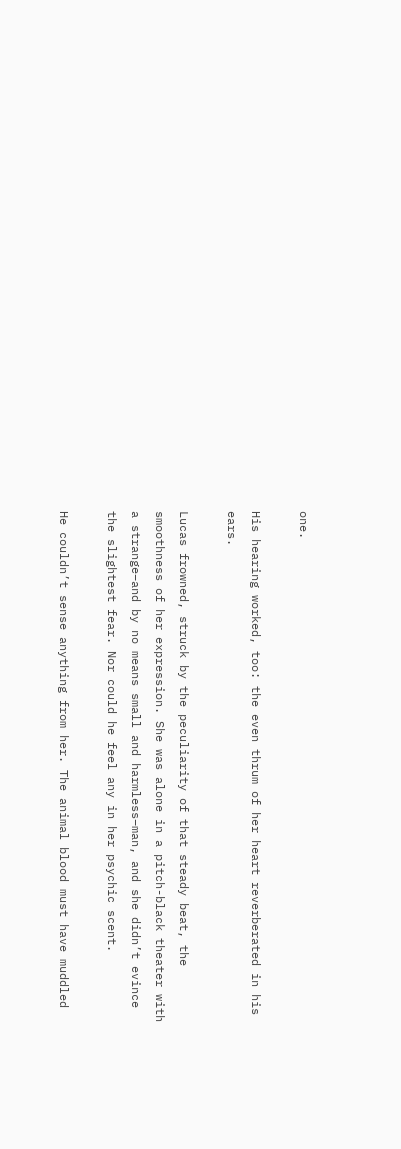one.

His hearing worked, too: the even thrum of her heart reverberated in his ears.

Lucas frowned, struck by the peculiarity of that steady beat, the smoothness of her expression. She was alone in a pitch-black theater with a strange–and by no means small and harmless–man, and she didn’t evince the slightest fear. Nor could he feel any in her psychic scent.

He couldn’t sense anything from her. The animal blood must have muddled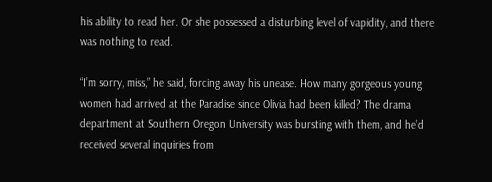his ability to read her. Or she possessed a disturbing level of vapidity, and there was nothing to read.

“I’m sorry, miss,” he said, forcing away his unease. How many gorgeous young women had arrived at the Paradise since Olivia had been killed? The drama department at Southern Oregon University was bursting with them, and he’d received several inquiries from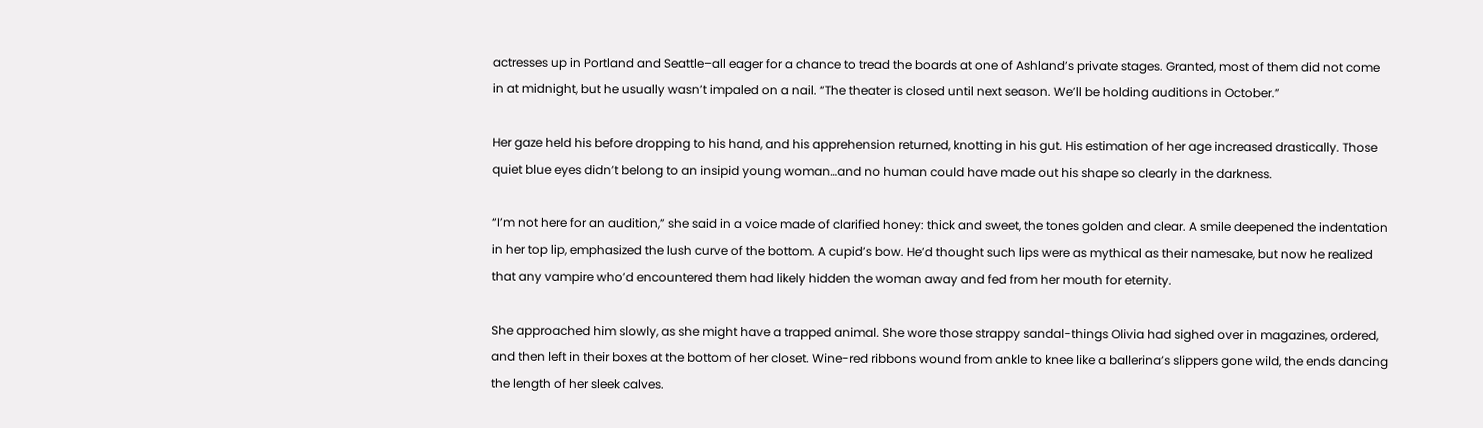actresses up in Portland and Seattle–all eager for a chance to tread the boards at one of Ashland’s private stages. Granted, most of them did not come in at midnight, but he usually wasn’t impaled on a nail. “The theater is closed until next season. We’ll be holding auditions in October.”

Her gaze held his before dropping to his hand, and his apprehension returned, knotting in his gut. His estimation of her age increased drastically. Those quiet blue eyes didn’t belong to an insipid young woman…and no human could have made out his shape so clearly in the darkness.

“I’m not here for an audition,” she said in a voice made of clarified honey: thick and sweet, the tones golden and clear. A smile deepened the indentation in her top lip, emphasized the lush curve of the bottom. A cupid’s bow. He’d thought such lips were as mythical as their namesake, but now he realized that any vampire who’d encountered them had likely hidden the woman away and fed from her mouth for eternity.

She approached him slowly, as she might have a trapped animal. She wore those strappy sandal-things Olivia had sighed over in magazines, ordered, and then left in their boxes at the bottom of her closet. Wine-red ribbons wound from ankle to knee like a ballerina’s slippers gone wild, the ends dancing the length of her sleek calves.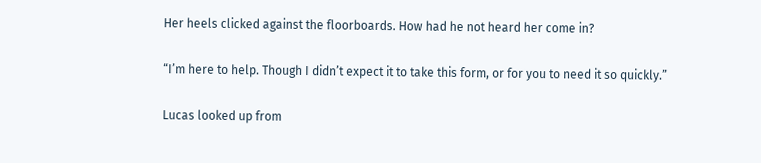Her heels clicked against the floorboards. How had he not heard her come in?

“I’m here to help. Though I didn’t expect it to take this form, or for you to need it so quickly.”

Lucas looked up from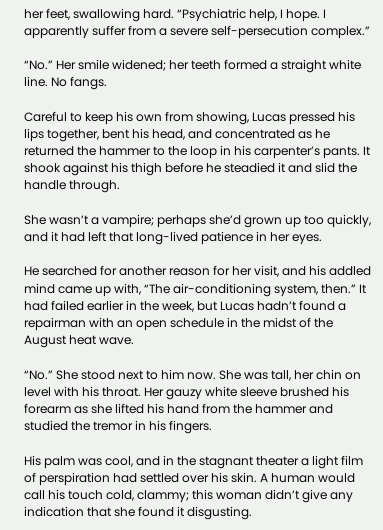her feet, swallowing hard. “Psychiatric help, I hope. I apparently suffer from a severe self-persecution complex.”

“No.” Her smile widened; her teeth formed a straight white line. No fangs.

Careful to keep his own from showing, Lucas pressed his lips together, bent his head, and concentrated as he returned the hammer to the loop in his carpenter’s pants. It shook against his thigh before he steadied it and slid the handle through.

She wasn’t a vampire; perhaps she’d grown up too quickly, and it had left that long-lived patience in her eyes.

He searched for another reason for her visit, and his addled mind came up with, “The air-conditioning system, then.” It had failed earlier in the week, but Lucas hadn’t found a repairman with an open schedule in the midst of the August heat wave.

“No.” She stood next to him now. She was tall, her chin on level with his throat. Her gauzy white sleeve brushed his forearm as she lifted his hand from the hammer and studied the tremor in his fingers.

His palm was cool, and in the stagnant theater a light film of perspiration had settled over his skin. A human would call his touch cold, clammy; this woman didn’t give any indication that she found it disgusting.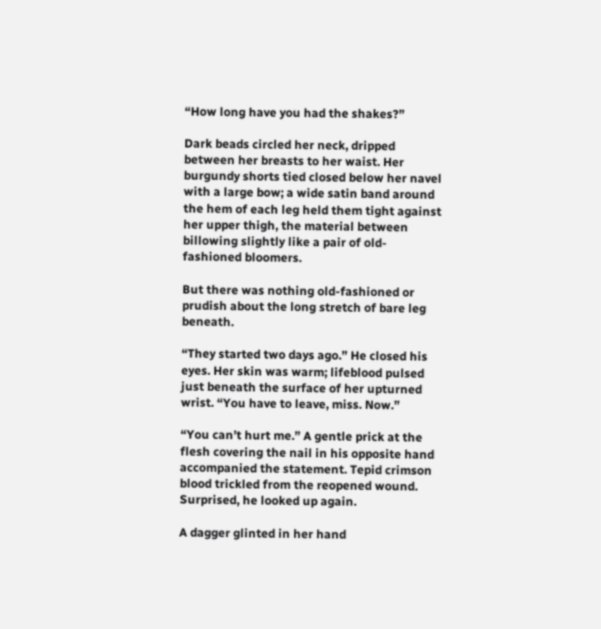“How long have you had the shakes?”

Dark beads circled her neck, dripped between her breasts to her waist. Her burgundy shorts tied closed below her navel with a large bow; a wide satin band around the hem of each leg held them tight against her upper thigh, the material between billowing slightly like a pair of old-fashioned bloomers.

But there was nothing old-fashioned or prudish about the long stretch of bare leg beneath.

“They started two days ago.” He closed his eyes. Her skin was warm; lifeblood pulsed just beneath the surface of her upturned wrist. “You have to leave, miss. Now.”

“You can’t hurt me.” A gentle prick at the flesh covering the nail in his opposite hand accompanied the statement. Tepid crimson blood trickled from the reopened wound. Surprised, he looked up again.

A dagger glinted in her hand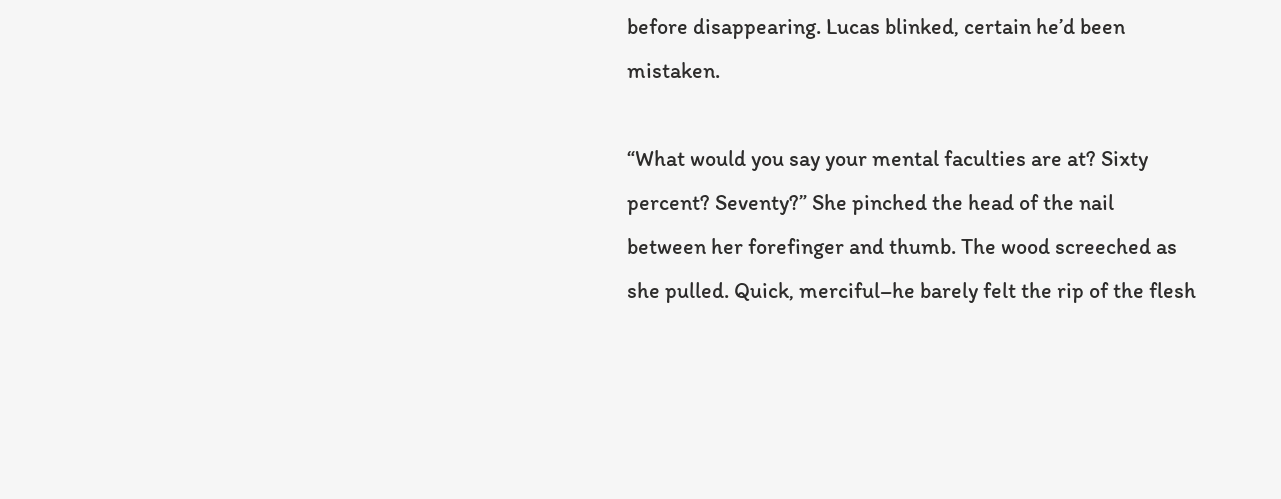before disappearing. Lucas blinked, certain he’d been mistaken.

“What would you say your mental faculties are at? Sixty percent? Seventy?” She pinched the head of the nail between her forefinger and thumb. The wood screeched as she pulled. Quick, merciful–he barely felt the rip of the flesh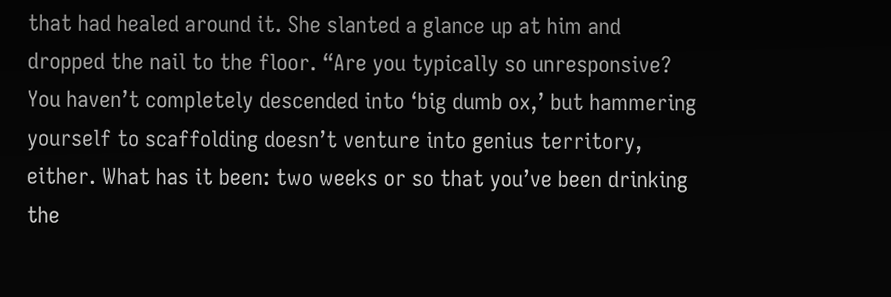that had healed around it. She slanted a glance up at him and dropped the nail to the floor. “Are you typically so unresponsive? You haven’t completely descended into ‘big dumb ox,’ but hammering yourself to scaffolding doesn’t venture into genius territory, either. What has it been: two weeks or so that you’ve been drinking the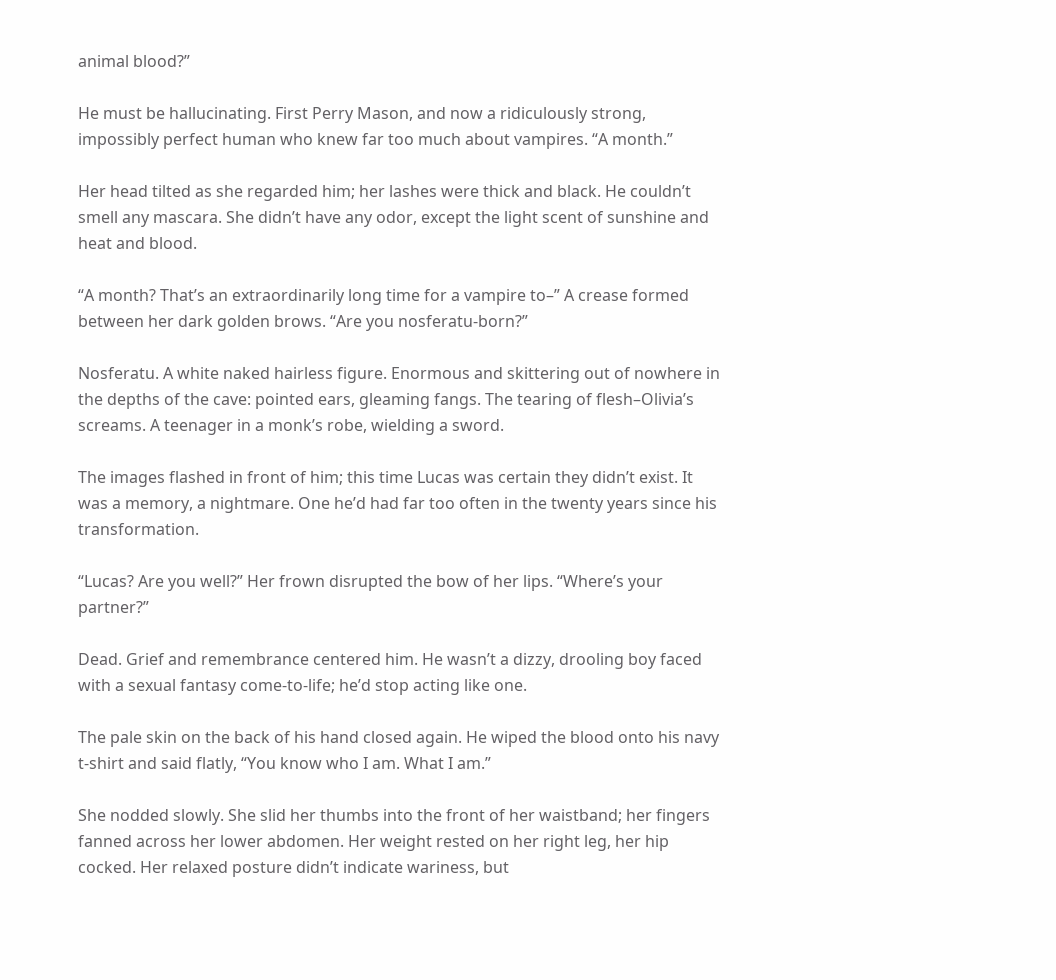animal blood?”

He must be hallucinating. First Perry Mason, and now a ridiculously strong, impossibly perfect human who knew far too much about vampires. “A month.”

Her head tilted as she regarded him; her lashes were thick and black. He couldn’t smell any mascara. She didn’t have any odor, except the light scent of sunshine and heat and blood.

“A month? That’s an extraordinarily long time for a vampire to–” A crease formed between her dark golden brows. “Are you nosferatu-born?”

Nosferatu. A white naked hairless figure. Enormous and skittering out of nowhere in the depths of the cave: pointed ears, gleaming fangs. The tearing of flesh–Olivia’s screams. A teenager in a monk’s robe, wielding a sword.

The images flashed in front of him; this time Lucas was certain they didn’t exist. It was a memory, a nightmare. One he’d had far too often in the twenty years since his transformation.

“Lucas? Are you well?” Her frown disrupted the bow of her lips. “Where’s your partner?”

Dead. Grief and remembrance centered him. He wasn’t a dizzy, drooling boy faced with a sexual fantasy come-to-life; he’d stop acting like one.

The pale skin on the back of his hand closed again. He wiped the blood onto his navy t-shirt and said flatly, “You know who I am. What I am.”

She nodded slowly. She slid her thumbs into the front of her waistband; her fingers fanned across her lower abdomen. Her weight rested on her right leg, her hip cocked. Her relaxed posture didn’t indicate wariness, but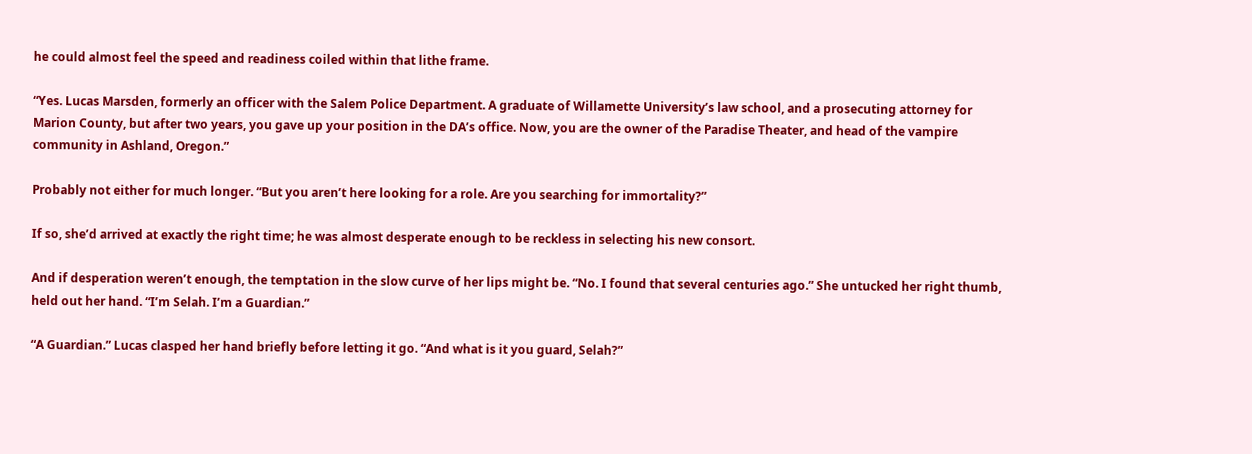he could almost feel the speed and readiness coiled within that lithe frame.

“Yes. Lucas Marsden, formerly an officer with the Salem Police Department. A graduate of Willamette University’s law school, and a prosecuting attorney for Marion County, but after two years, you gave up your position in the DA’s office. Now, you are the owner of the Paradise Theater, and head of the vampire community in Ashland, Oregon.”

Probably not either for much longer. “But you aren’t here looking for a role. Are you searching for immortality?”

If so, she’d arrived at exactly the right time; he was almost desperate enough to be reckless in selecting his new consort.

And if desperation weren’t enough, the temptation in the slow curve of her lips might be. “No. I found that several centuries ago.” She untucked her right thumb, held out her hand. “I’m Selah. I’m a Guardian.”

“A Guardian.” Lucas clasped her hand briefly before letting it go. “And what is it you guard, Selah?”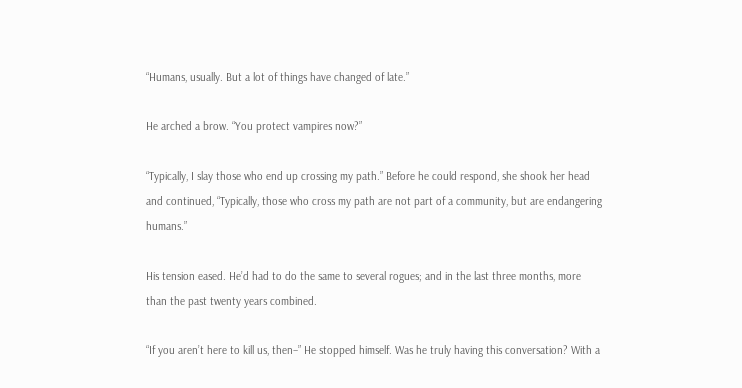“Humans, usually. But a lot of things have changed of late.”

He arched a brow. “You protect vampires now?”

“Typically, I slay those who end up crossing my path.” Before he could respond, she shook her head and continued, “Typically, those who cross my path are not part of a community, but are endangering humans.”

His tension eased. He’d had to do the same to several rogues; and in the last three months, more than the past twenty years combined.

“If you aren’t here to kill us, then–” He stopped himself. Was he truly having this conversation? With a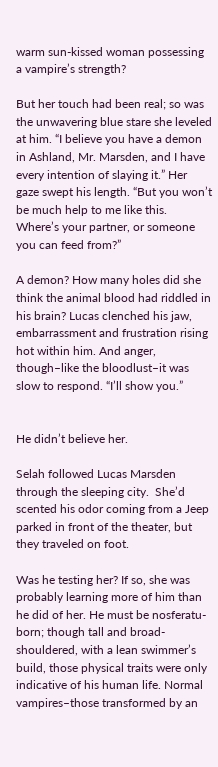warm sun-kissed woman possessing a vampire’s strength?

But her touch had been real; so was the unwavering blue stare she leveled at him. “I believe you have a demon in Ashland, Mr. Marsden, and I have every intention of slaying it.” Her gaze swept his length. “But you won’t be much help to me like this. Where’s your partner, or someone you can feed from?”

A demon? How many holes did she think the animal blood had riddled in his brain? Lucas clenched his jaw, embarrassment and frustration rising hot within him. And anger, though–like the bloodlust–it was slow to respond. “I’ll show you.”


He didn’t believe her.

Selah followed Lucas Marsden through the sleeping city.  She’d scented his odor coming from a Jeep parked in front of the theater, but they traveled on foot.

Was he testing her? If so, she was probably learning more of him than he did of her. He must be nosferatu-born; though tall and broad-shouldered, with a lean swimmer’s build, those physical traits were only indicative of his human life. Normal vampires–those transformed by an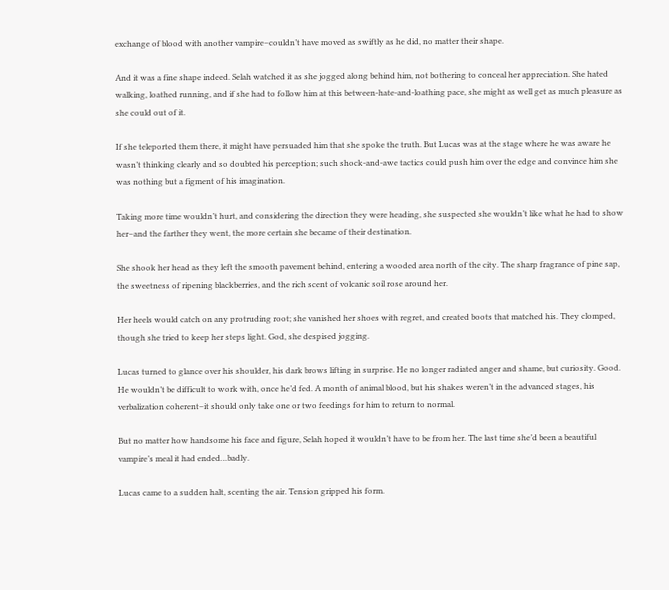exchange of blood with another vampire–couldn’t have moved as swiftly as he did, no matter their shape.

And it was a fine shape indeed. Selah watched it as she jogged along behind him, not bothering to conceal her appreciation. She hated walking, loathed running, and if she had to follow him at this between-hate-and-loathing pace, she might as well get as much pleasure as she could out of it.

If she teleported them there, it might have persuaded him that she spoke the truth. But Lucas was at the stage where he was aware he wasn’t thinking clearly and so doubted his perception; such shock-and-awe tactics could push him over the edge and convince him she was nothing but a figment of his imagination.

Taking more time wouldn’t hurt, and considering the direction they were heading, she suspected she wouldn’t like what he had to show her–and the farther they went, the more certain she became of their destination.

She shook her head as they left the smooth pavement behind, entering a wooded area north of the city. The sharp fragrance of pine sap, the sweetness of ripening blackberries, and the rich scent of volcanic soil rose around her.

Her heels would catch on any protruding root; she vanished her shoes with regret, and created boots that matched his. They clomped, though she tried to keep her steps light. God, she despised jogging.

Lucas turned to glance over his shoulder, his dark brows lifting in surprise. He no longer radiated anger and shame, but curiosity. Good. He wouldn’t be difficult to work with, once he’d fed. A month of animal blood, but his shakes weren’t in the advanced stages, his verbalization coherent–it should only take one or two feedings for him to return to normal.

But no matter how handsome his face and figure, Selah hoped it wouldn’t have to be from her. The last time she’d been a beautiful vampire’s meal it had ended…badly.

Lucas came to a sudden halt, scenting the air. Tension gripped his form.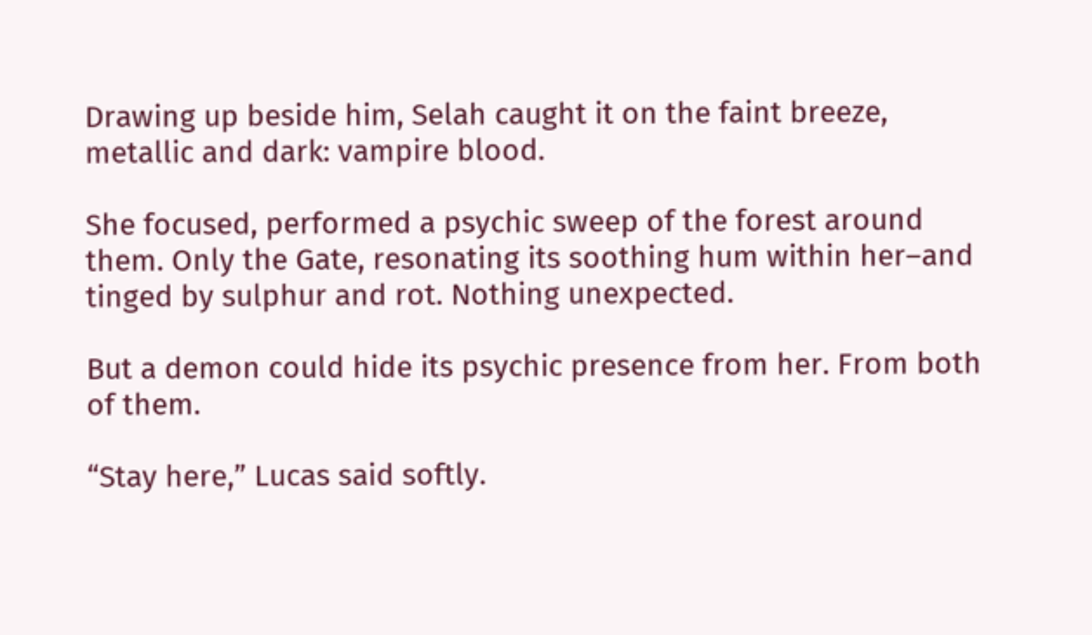Drawing up beside him, Selah caught it on the faint breeze, metallic and dark: vampire blood.

She focused, performed a psychic sweep of the forest around them. Only the Gate, resonating its soothing hum within her–and tinged by sulphur and rot. Nothing unexpected.

But a demon could hide its psychic presence from her. From both of them.

“Stay here,” Lucas said softly.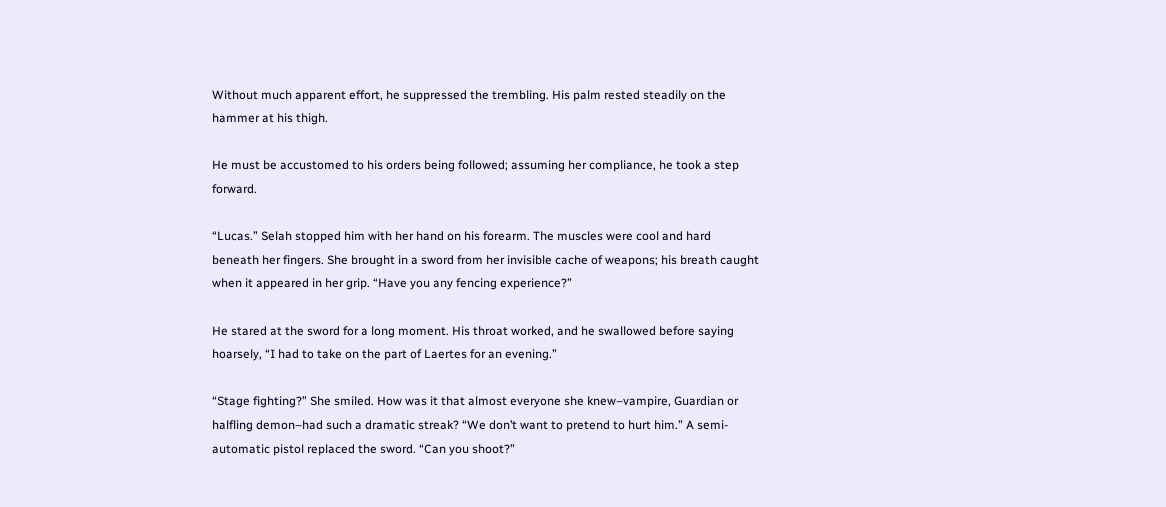Without much apparent effort, he suppressed the trembling. His palm rested steadily on the hammer at his thigh.

He must be accustomed to his orders being followed; assuming her compliance, he took a step forward.

“Lucas.” Selah stopped him with her hand on his forearm. The muscles were cool and hard beneath her fingers. She brought in a sword from her invisible cache of weapons; his breath caught when it appeared in her grip. “Have you any fencing experience?”

He stared at the sword for a long moment. His throat worked, and he swallowed before saying hoarsely, “I had to take on the part of Laertes for an evening.”

“Stage fighting?” She smiled. How was it that almost everyone she knew–vampire, Guardian or halfling demon–had such a dramatic streak? “We don’t want to pretend to hurt him.” A semi-automatic pistol replaced the sword. “Can you shoot?”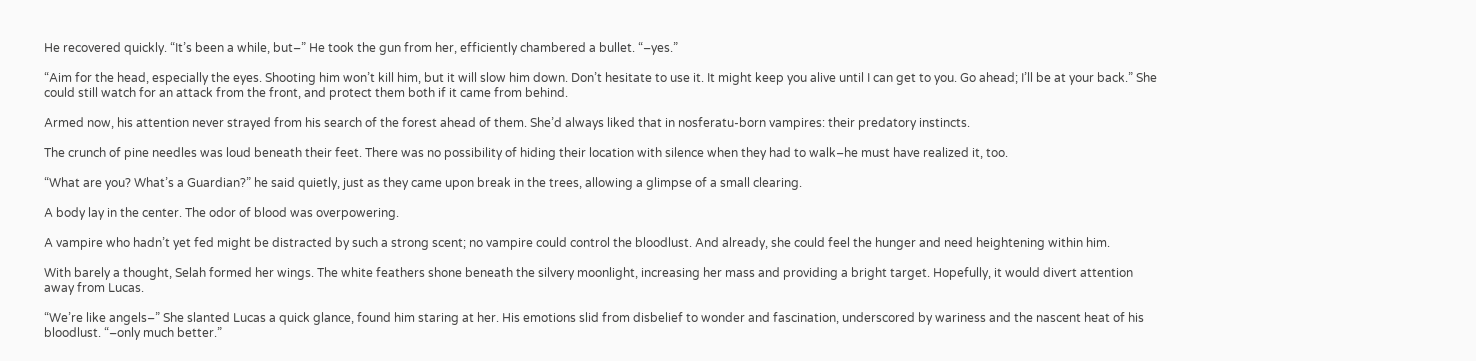He recovered quickly. “It’s been a while, but–” He took the gun from her, efficiently chambered a bullet. “–yes.”

“Aim for the head, especially the eyes. Shooting him won’t kill him, but it will slow him down. Don’t hesitate to use it. It might keep you alive until I can get to you. Go ahead; I’ll be at your back.” She could still watch for an attack from the front, and protect them both if it came from behind.

Armed now, his attention never strayed from his search of the forest ahead of them. She’d always liked that in nosferatu-born vampires: their predatory instincts.

The crunch of pine needles was loud beneath their feet. There was no possibility of hiding their location with silence when they had to walk–he must have realized it, too.

“What are you? What’s a Guardian?” he said quietly, just as they came upon break in the trees, allowing a glimpse of a small clearing.

A body lay in the center. The odor of blood was overpowering.

A vampire who hadn’t yet fed might be distracted by such a strong scent; no vampire could control the bloodlust. And already, she could feel the hunger and need heightening within him.

With barely a thought, Selah formed her wings. The white feathers shone beneath the silvery moonlight, increasing her mass and providing a bright target. Hopefully, it would divert attention away from Lucas.

“We’re like angels–” She slanted Lucas a quick glance, found him staring at her. His emotions slid from disbelief to wonder and fascination, underscored by wariness and the nascent heat of his bloodlust. “–only much better.”